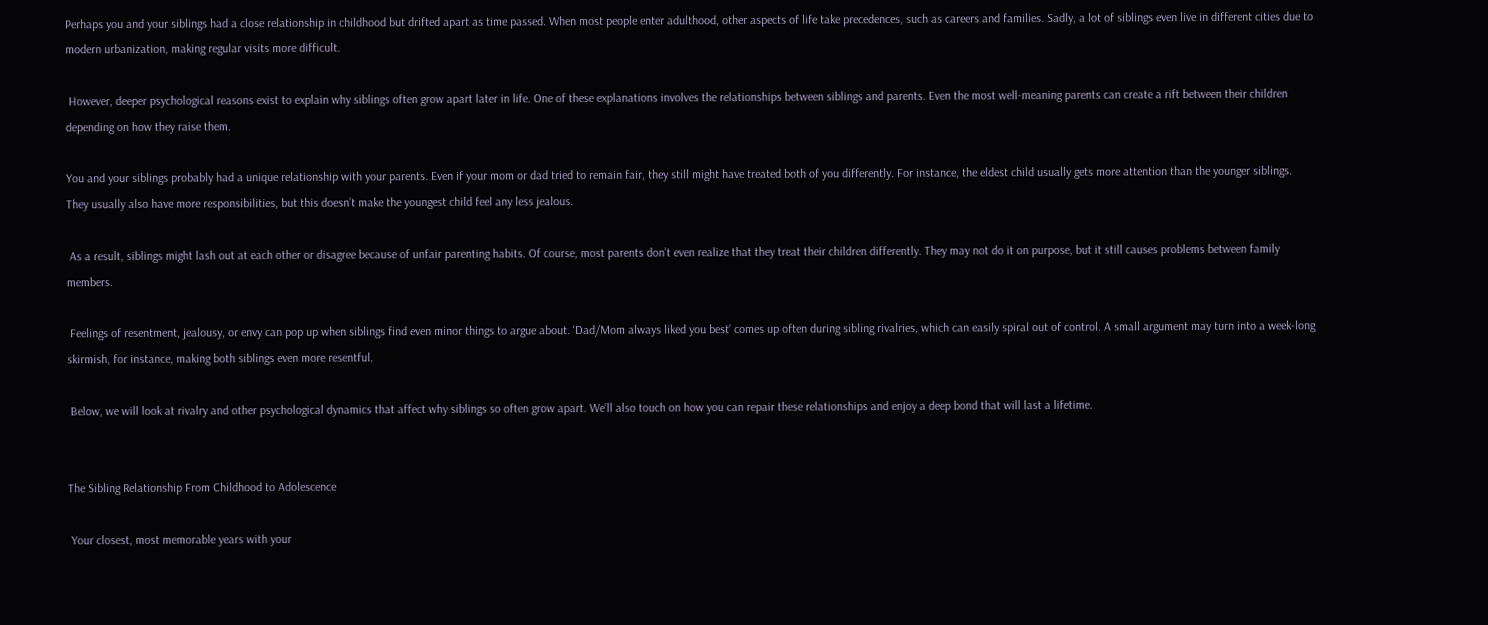Perhaps you and your siblings had a close relationship in childhood but drifted apart as time passed. When most people enter adulthood, other aspects of life take precedences, such as careers and families. Sadly, a lot of siblings even live in different cities due to modern urbanization, making regular visits more difficult.

 However, deeper psychological reasons exist to explain why siblings often grow apart later in life. One of these explanations involves the relationships between siblings and parents. Even the most well-meaning parents can create a rift between their children depending on how they raise them.

You and your siblings probably had a unique relationship with your parents. Even if your mom or dad tried to remain fair, they still might have treated both of you differently. For instance, the eldest child usually gets more attention than the younger siblings. They usually also have more responsibilities, but this doesn’t make the youngest child feel any less jealous.

 As a result, siblings might lash out at each other or disagree because of unfair parenting habits. Of course, most parents don’t even realize that they treat their children differently. They may not do it on purpose, but it still causes problems between family members.

 Feelings of resentment, jealousy, or envy can pop up when siblings find even minor things to argue about. ‘Dad/Mom always liked you best’ comes up often during sibling rivalries, which can easily spiral out of control. A small argument may turn into a week-long skirmish, for instance, making both siblings even more resentful.

 Below, we will look at rivalry and other psychological dynamics that affect why siblings so often grow apart. We’ll also touch on how you can repair these relationships and enjoy a deep bond that will last a lifetime.


The Sibling Relationship From Childhood to Adolescence

 Your closest, most memorable years with your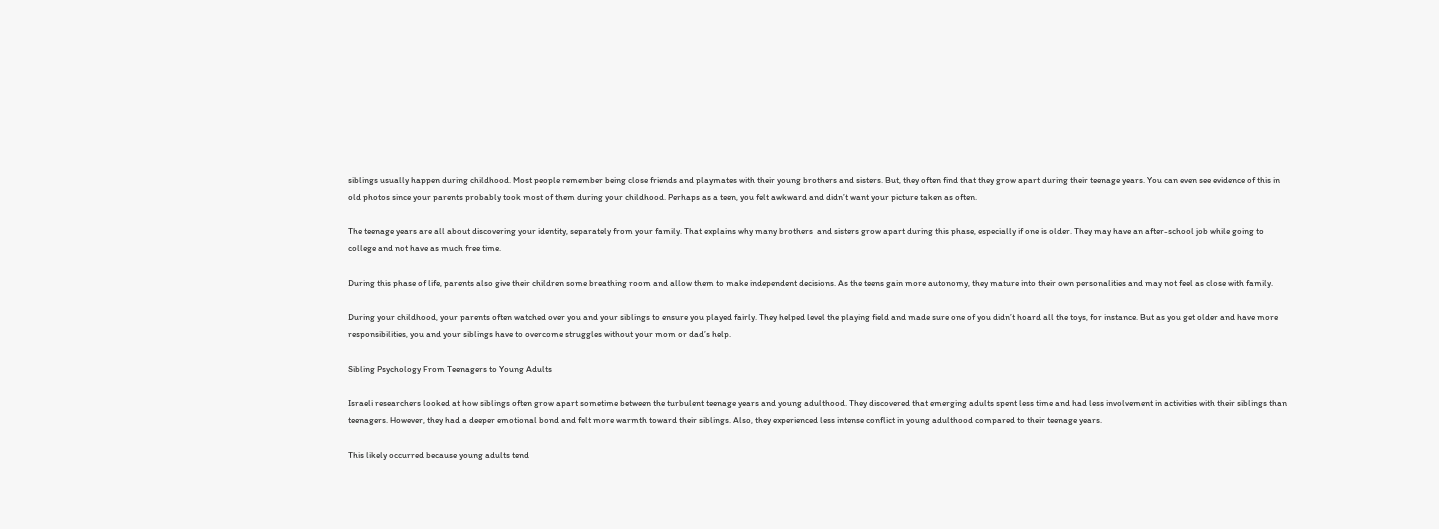siblings usually happen during childhood. Most people remember being close friends and playmates with their young brothers and sisters. But, they often find that they grow apart during their teenage years. You can even see evidence of this in old photos since your parents probably took most of them during your childhood. Perhaps as a teen, you felt awkward and didn’t want your picture taken as often.

The teenage years are all about discovering your identity, separately from your family. That explains why many brothers  and sisters grow apart during this phase, especially if one is older. They may have an after-school job while going to college and not have as much free time.

During this phase of life, parents also give their children some breathing room and allow them to make independent decisions. As the teens gain more autonomy, they mature into their own personalities and may not feel as close with family.

During your childhood, your parents often watched over you and your siblings to ensure you played fairly. They helped level the playing field and made sure one of you didn’t hoard all the toys, for instance. But as you get older and have more responsibilities, you and your siblings have to overcome struggles without your mom or dad’s help.

Sibling Psychology From Teenagers to Young Adults

Israeli researchers looked at how siblings often grow apart sometime between the turbulent teenage years and young adulthood. They discovered that emerging adults spent less time and had less involvement in activities with their siblings than teenagers. However, they had a deeper emotional bond and felt more warmth toward their siblings. Also, they experienced less intense conflict in young adulthood compared to their teenage years.

This likely occurred because young adults tend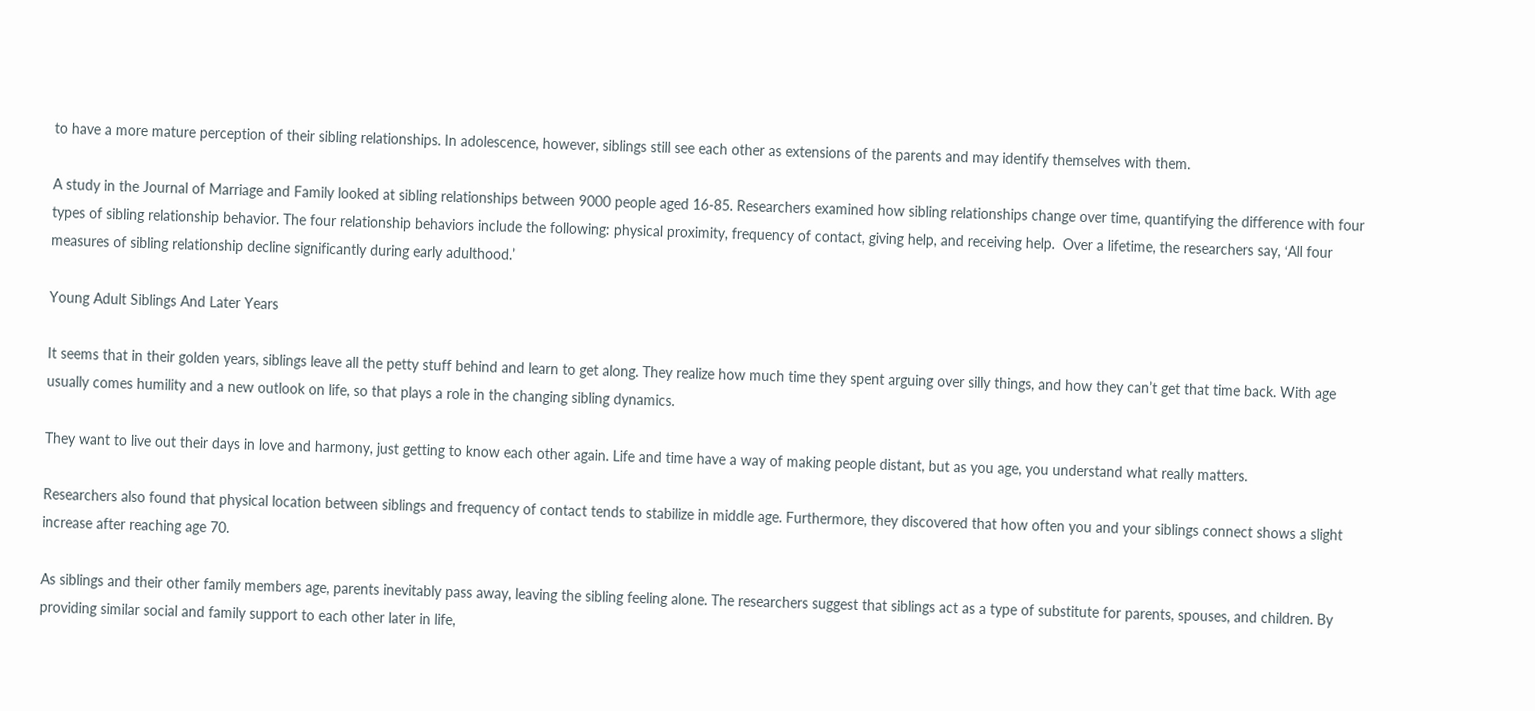to have a more mature perception of their sibling relationships. In adolescence, however, siblings still see each other as extensions of the parents and may identify themselves with them.

A study in the Journal of Marriage and Family looked at sibling relationships between 9000 people aged 16-85. Researchers examined how sibling relationships change over time, quantifying the difference with four types of sibling relationship behavior. The four relationship behaviors include the following: physical proximity, frequency of contact, giving help, and receiving help.  Over a lifetime, the researchers say, ‘All four measures of sibling relationship decline significantly during early adulthood.’

Young Adult Siblings And Later Years

It seems that in their golden years, siblings leave all the petty stuff behind and learn to get along. They realize how much time they spent arguing over silly things, and how they can’t get that time back. With age usually comes humility and a new outlook on life, so that plays a role in the changing sibling dynamics.

They want to live out their days in love and harmony, just getting to know each other again. Life and time have a way of making people distant, but as you age, you understand what really matters.

Researchers also found that physical location between siblings and frequency of contact tends to stabilize in middle age. Furthermore, they discovered that how often you and your siblings connect shows a slight increase after reaching age 70.

As siblings and their other family members age, parents inevitably pass away, leaving the sibling feeling alone. The researchers suggest that siblings act as a type of substitute for parents, spouses, and children. By providing similar social and family support to each other later in life,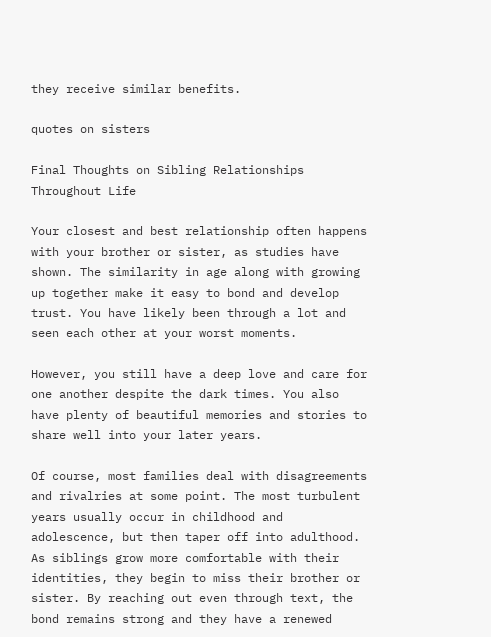they receive similar benefits.

quotes on sisters

Final Thoughts on Sibling Relationships Throughout Life

Your closest and best relationship often happens with your brother or sister, as studies have shown. The similarity in age along with growing up together make it easy to bond and develop trust. You have likely been through a lot and seen each other at your worst moments.

However, you still have a deep love and care for one another despite the dark times. You also have plenty of beautiful memories and stories to share well into your later years.

Of course, most families deal with disagreements and rivalries at some point. The most turbulent years usually occur in childhood and adolescence, but then taper off into adulthood. As siblings grow more comfortable with their identities, they begin to miss their brother or sister. By reaching out even through text, the bond remains strong and they have a renewed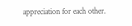appreciation for each other.